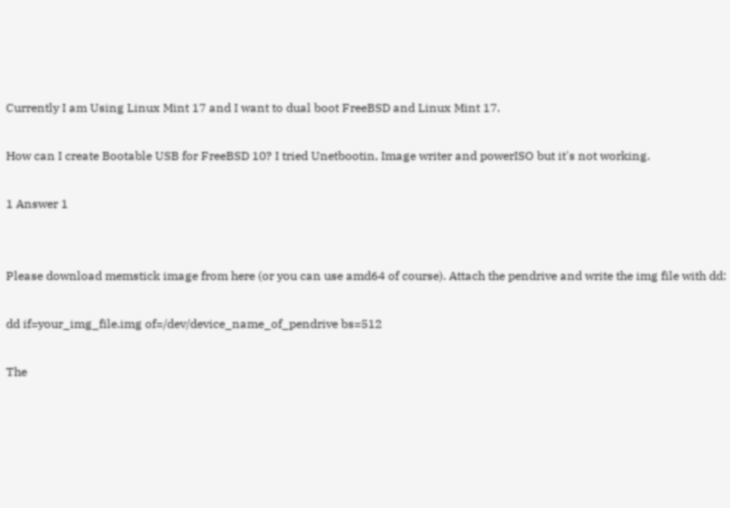Currently I am Using Linux Mint 17 and I want to dual boot FreeBSD and Linux Mint 17.

How can I create Bootable USB for FreeBSD 10? I tried Unetbootin, Image writer and powerISO but it's not working.

1 Answer 1


Please download memstick image from here (or you can use amd64 of course). Attach the pendrive and write the img file with dd:

dd if=your_img_file.img of=/dev/device_name_of_pendrive bs=512

The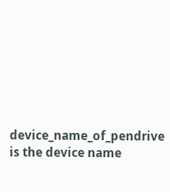device_name_of_pendrive is the device name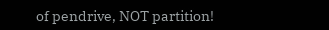of pendrive, NOT partition!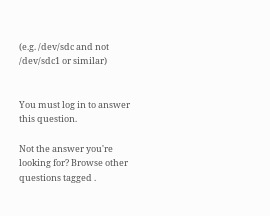(e.g. /dev/sdc and not /dev/sdc1 or similar)


You must log in to answer this question.

Not the answer you're looking for? Browse other questions tagged .